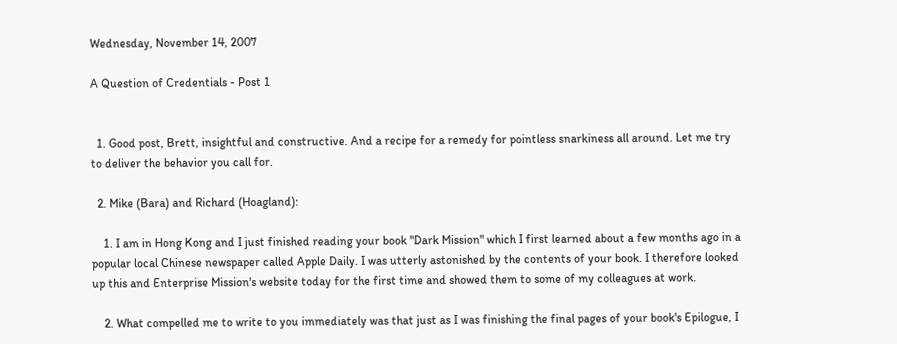Wednesday, November 14, 2007

A Question of Credentials - Post 1


  1. Good post, Brett, insightful and constructive. And a recipe for a remedy for pointless snarkiness all around. Let me try to deliver the behavior you call for.

  2. Mike (Bara) and Richard (Hoagland):

    1. I am in Hong Kong and I just finished reading your book "Dark Mission" which I first learned about a few months ago in a popular local Chinese newspaper called Apple Daily. I was utterly astonished by the contents of your book. I therefore looked up this and Enterprise Mission's website today for the first time and showed them to some of my colleagues at work.

    2. What compelled me to write to you immediately was that just as I was finishing the final pages of your book's Epilogue, I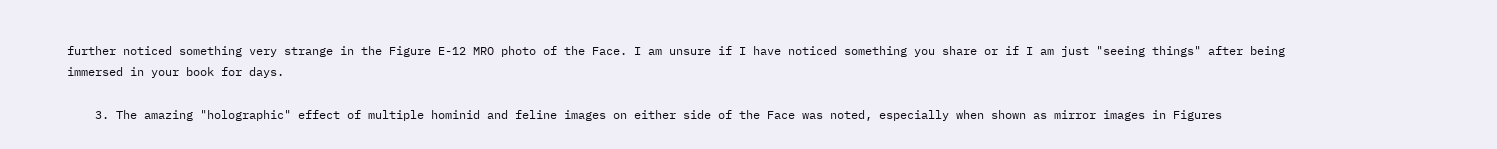further noticed something very strange in the Figure E-12 MRO photo of the Face. I am unsure if I have noticed something you share or if I am just "seeing things" after being immersed in your book for days.

    3. The amazing "holographic" effect of multiple hominid and feline images on either side of the Face was noted, especially when shown as mirror images in Figures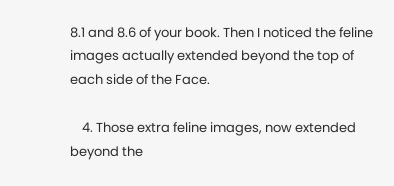8.1 and 8.6 of your book. Then I noticed the feline images actually extended beyond the top of each side of the Face.

    4. Those extra feline images, now extended beyond the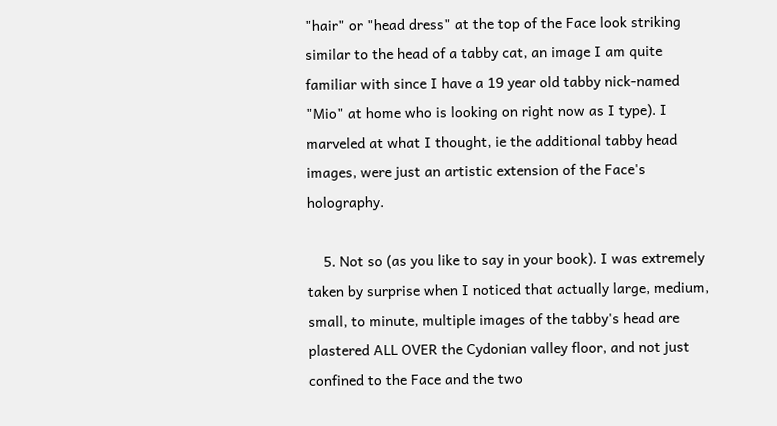"hair" or "head dress" at the top of the Face look striking similar to the head of a tabby cat, an image I am quite familiar with since I have a 19 year old tabby nick-named "Mio" at home who is looking on right now as I type). I marveled at what I thought, ie the additional tabby head images, were just an artistic extension of the Face's holography.

    5. Not so (as you like to say in your book). I was extremely taken by surprise when I noticed that actually large, medium, small, to minute, multiple images of the tabby's head are plastered ALL OVER the Cydonian valley floor, and not just confined to the Face and the two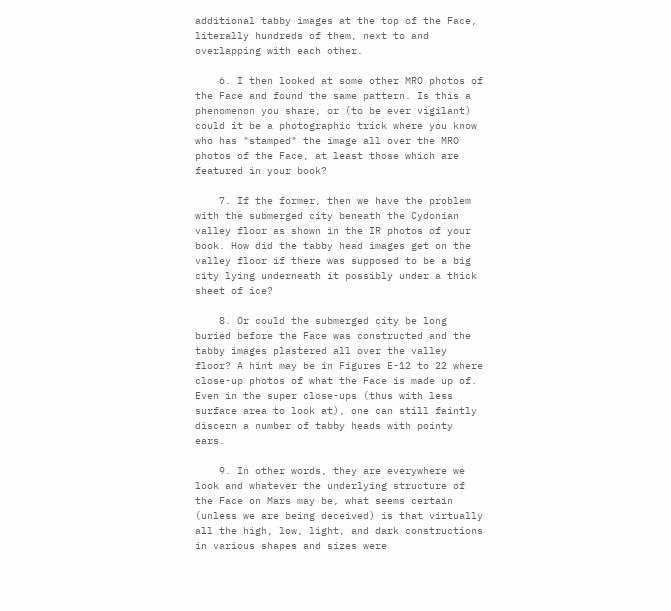additional tabby images at the top of the Face, literally hundreds of them, next to and overlapping with each other.

    6. I then looked at some other MRO photos of the Face and found the same pattern. Is this a phenomenon you share, or (to be ever vigilant) could it be a photographic trick where you know who has "stamped" the image all over the MRO photos of the Face, at least those which are featured in your book?

    7. If the former, then we have the problem with the submerged city beneath the Cydonian valley floor as shown in the IR photos of your book. How did the tabby head images get on the valley floor if there was supposed to be a big city lying underneath it possibly under a thick sheet of ice?

    8. Or could the submerged city be long buried before the Face was constructed and the tabby images plastered all over the valley floor? A hint may be in Figures E-12 to 22 where close-up photos of what the Face is made up of. Even in the super close-ups (thus with less surface area to look at), one can still faintly discern a number of tabby heads with pointy ears.

    9. In other words, they are everywhere we look and whatever the underlying structure of the Face on Mars may be, what seems certain (unless we are being deceived) is that virtually all the high, low, light, and dark constructions in various shapes and sizes were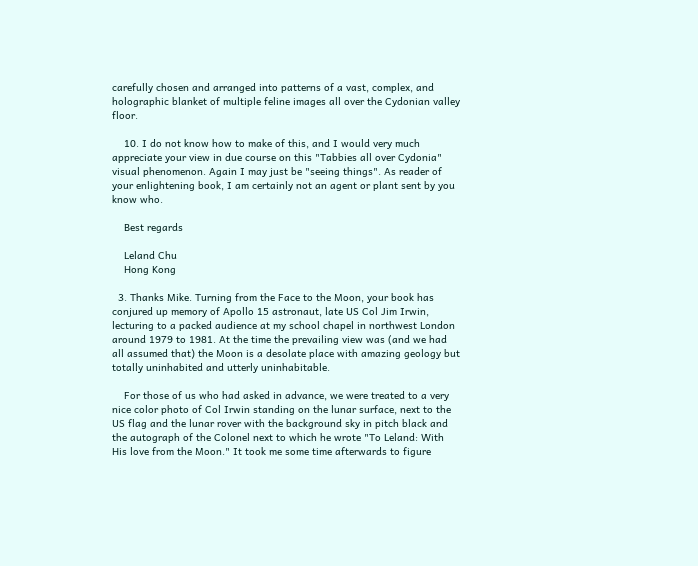carefully chosen and arranged into patterns of a vast, complex, and holographic blanket of multiple feline images all over the Cydonian valley floor.

    10. I do not know how to make of this, and I would very much appreciate your view in due course on this "Tabbies all over Cydonia" visual phenomenon. Again I may just be "seeing things". As reader of your enlightening book, I am certainly not an agent or plant sent by you know who.

    Best regards

    Leland Chu
    Hong Kong

  3. Thanks Mike. Turning from the Face to the Moon, your book has conjured up memory of Apollo 15 astronaut, late US Col Jim Irwin, lecturing to a packed audience at my school chapel in northwest London around 1979 to 1981. At the time the prevailing view was (and we had all assumed that) the Moon is a desolate place with amazing geology but totally uninhabited and utterly uninhabitable.

    For those of us who had asked in advance, we were treated to a very nice color photo of Col Irwin standing on the lunar surface, next to the US flag and the lunar rover with the background sky in pitch black and the autograph of the Colonel next to which he wrote "To Leland: With His love from the Moon." It took me some time afterwards to figure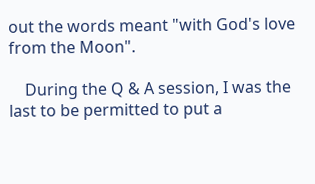out the words meant "with God's love from the Moon".

    During the Q & A session, I was the last to be permitted to put a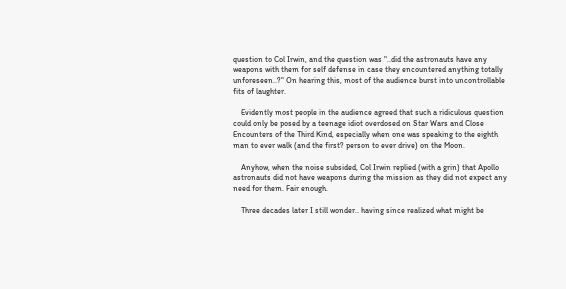question to Col Irwin, and the question was "..did the astronauts have any weapons with them for self defense in case they encountered anything totally unforeseen..?" On hearing this, most of the audience burst into uncontrollable fits of laughter.

    Evidently most people in the audience agreed that such a ridiculous question could only be posed by a teenage idiot overdosed on Star Wars and Close Encounters of the Third Kind, especially when one was speaking to the eighth man to ever walk (and the first? person to ever drive) on the Moon.

    Anyhow, when the noise subsided, Col Irwin replied (with a grin) that Apollo astronauts did not have weapons during the mission as they did not expect any need for them. Fair enough.

    Three decades later I still wonder.. having since realized what might be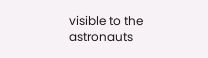visible to the astronauts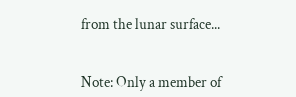from the lunar surface...


Note: Only a member of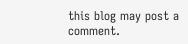this blog may post a comment.